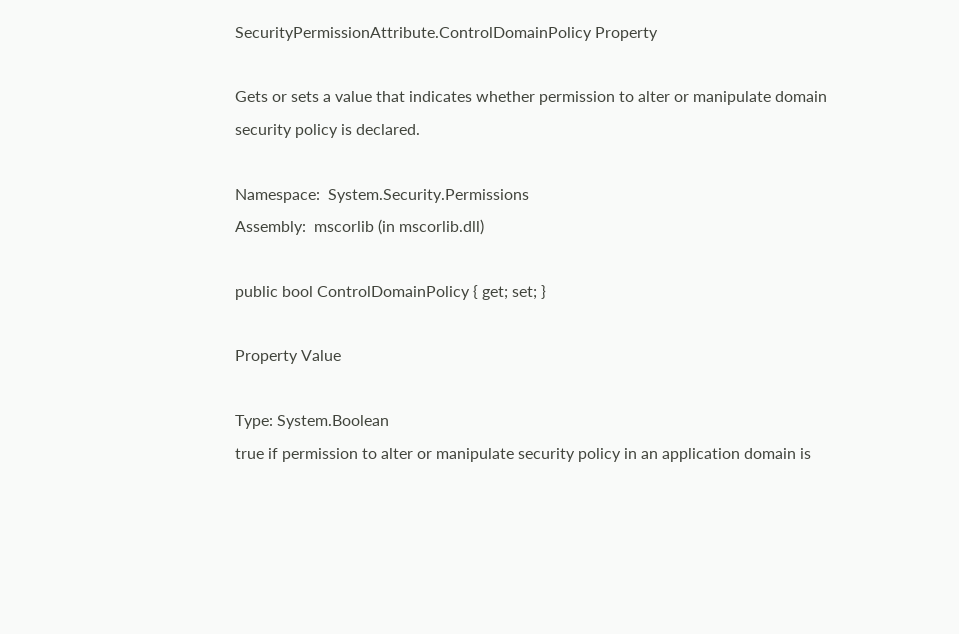SecurityPermissionAttribute.ControlDomainPolicy Property

Gets or sets a value that indicates whether permission to alter or manipulate domain security policy is declared.

Namespace:  System.Security.Permissions
Assembly:  mscorlib (in mscorlib.dll)

public bool ControlDomainPolicy { get; set; }

Property Value

Type: System.Boolean
true if permission to alter or manipulate security policy in an application domain is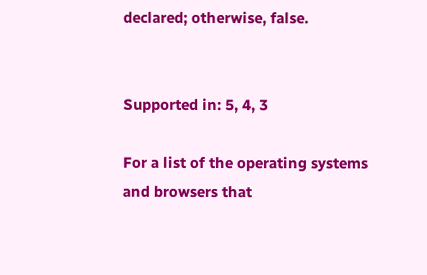declared; otherwise, false.


Supported in: 5, 4, 3

For a list of the operating systems and browsers that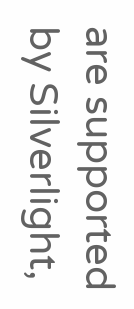are supported by Silverlight,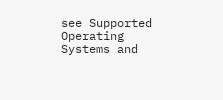see Supported Operating Systems and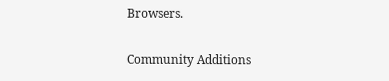Browsers.

Community Additions